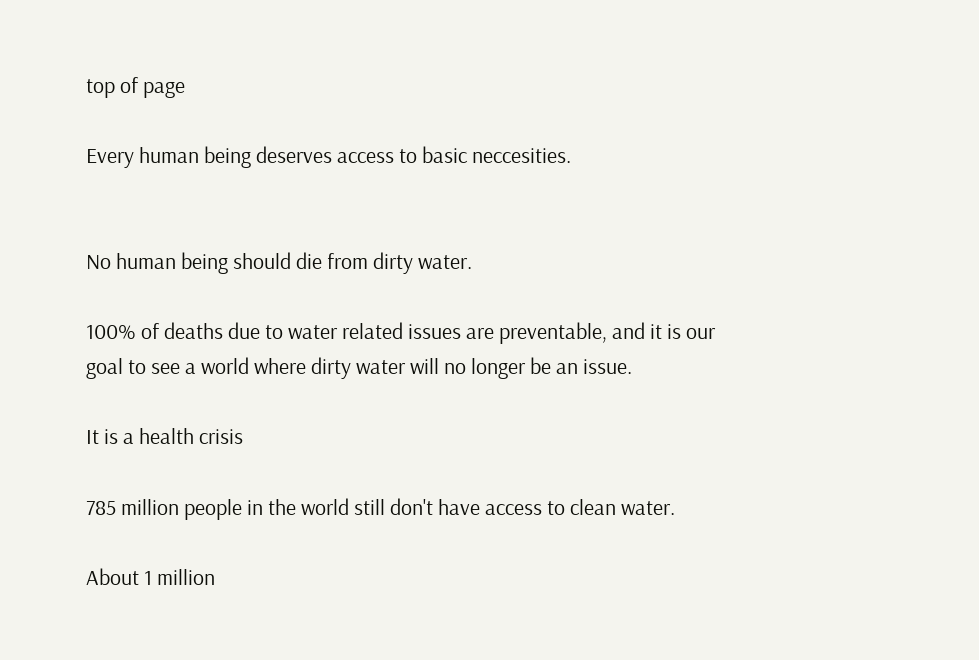top of page

Every human being deserves access to basic neccesities.


No human being should die from dirty water.

100% of deaths due to water related issues are preventable, and it is our goal to see a world where dirty water will no longer be an issue.

It is a health crisis

785 million people in the world still don't have access to clean water.

About 1 million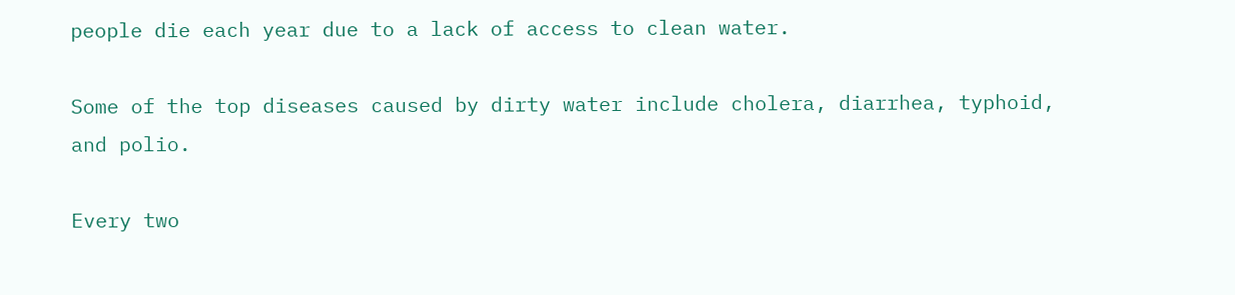people die each year due to a lack of access to clean water.

Some of the top diseases caused by dirty water include cholera, diarrhea, typhoid, and polio.

Every two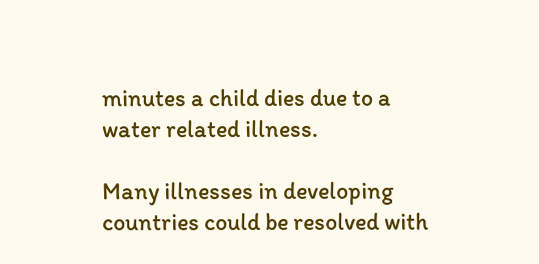minutes a child dies due to a water related illness.

Many illnesses in developing countries could be resolved with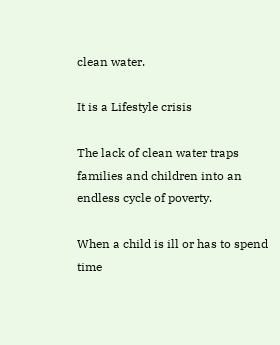clean water.

It is a Lifestyle crisis

The lack of clean water traps families and children into an endless cycle of poverty.

When a child is ill or has to spend time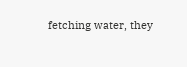fetching water, they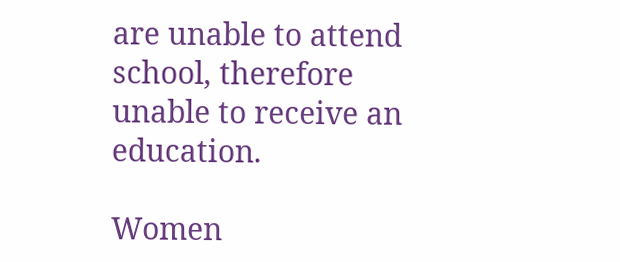are unable to attend school, therefore unable to receive an education.

Women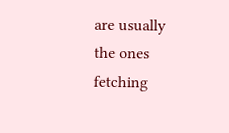are usually the ones fetching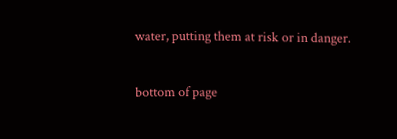water, putting them at risk or in danger.

bottom of page